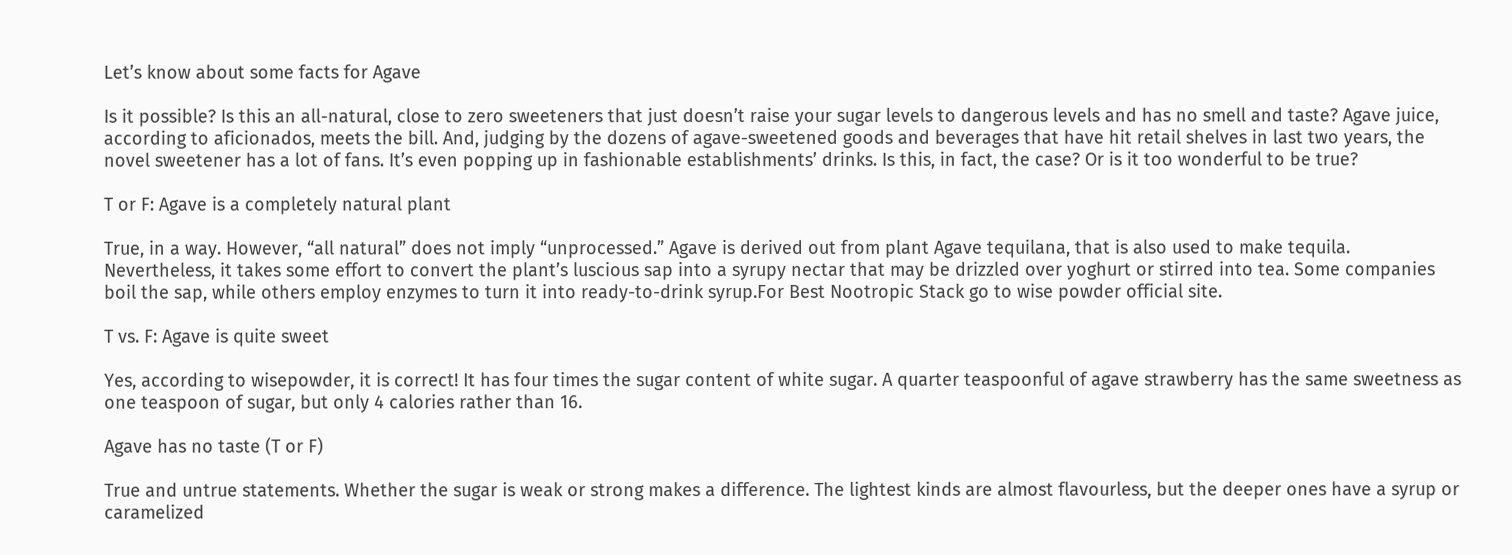Let’s know about some facts for Agave

Is it possible? Is this an all-natural, close to zero sweeteners that just doesn’t raise your sugar levels to dangerous levels and has no smell and taste? Agave juice, according to aficionados, meets the bill. And, judging by the dozens of agave-sweetened goods and beverages that have hit retail shelves in last two years, the novel sweetener has a lot of fans. It’s even popping up in fashionable establishments’ drinks. Is this, in fact, the case? Or is it too wonderful to be true?

T or F: Agave is a completely natural plant

True, in a way. However, “all natural” does not imply “unprocessed.” Agave is derived out from plant Agave tequilana, that is also used to make tequila. Nevertheless, it takes some effort to convert the plant’s luscious sap into a syrupy nectar that may be drizzled over yoghurt or stirred into tea. Some companies boil the sap, while others employ enzymes to turn it into ready-to-drink syrup.For Best Nootropic Stack go to wise powder official site.

T vs. F: Agave is quite sweet

Yes, according to wisepowder, it is correct! It has four times the sugar content of white sugar. A quarter teaspoonful of agave strawberry has the same sweetness as one teaspoon of sugar, but only 4 calories rather than 16.

Agave has no taste (T or F)

True and untrue statements. Whether the sugar is weak or strong makes a difference. The lightest kinds are almost flavourless, but the deeper ones have a syrup or caramelized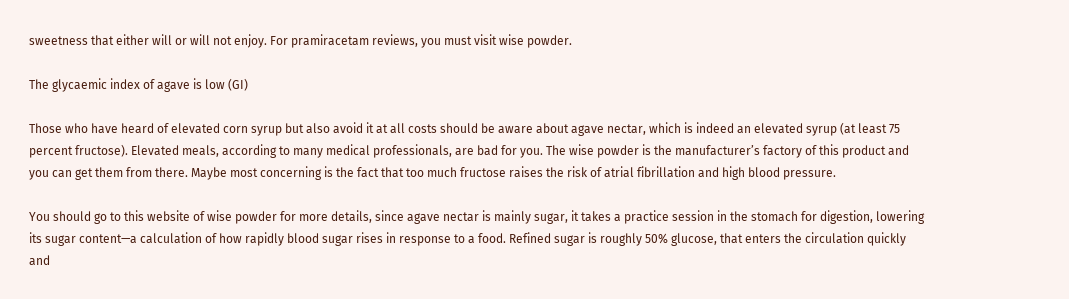sweetness that either will or will not enjoy. For pramiracetam reviews, you must visit wise powder.

The glycaemic index of agave is low (GI)

Those who have heard of elevated corn syrup but also avoid it at all costs should be aware about agave nectar, which is indeed an elevated syrup (at least 75 percent fructose). Elevated meals, according to many medical professionals, are bad for you. The wise powder is the manufacturer’s factory of this product and you can get them from there. Maybe most concerning is the fact that too much fructose raises the risk of atrial fibrillation and high blood pressure.

You should go to this website of wise powder for more details, since agave nectar is mainly sugar, it takes a practice session in the stomach for digestion, lowering its sugar content—a calculation of how rapidly blood sugar rises in response to a food. Refined sugar is roughly 50% glucose, that enters the circulation quickly and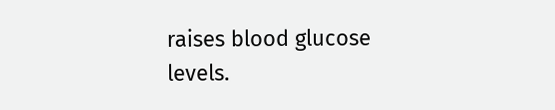raises blood glucose levels.